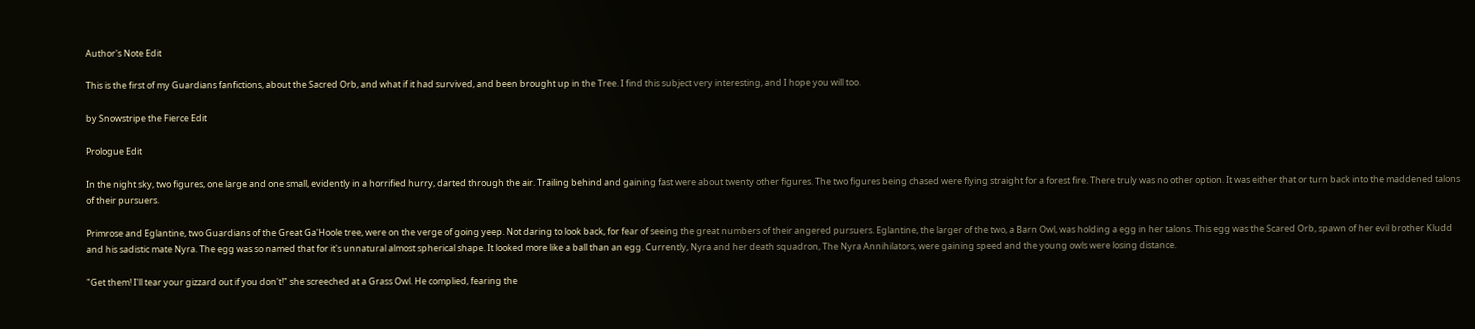Author's Note Edit

This is the first of my Guardians fanfictions, about the Sacred Orb, and what if it had survived, and been brought up in the Tree. I find this subject very interesting, and I hope you will too.

by Snowstripe the Fierce Edit

Prologue Edit

In the night sky, two figures, one large and one small, evidently in a horrified hurry, darted through the air. Trailing behind and gaining fast were about twenty other figures. The two figures being chased were flying straight for a forest fire. There truly was no other option. It was either that or turn back into the maddened talons of their pursuers.

Primrose and Eglantine, two Guardians of the Great Ga'Hoole tree, were on the verge of going yeep. Not daring to look back, for fear of seeing the great numbers of their angered pursuers. Eglantine, the larger of the two, a Barn Owl, was holding a egg in her talons. This egg was the Scared Orb, spawn of her evil brother Kludd and his sadistic mate Nyra. The egg was so named that for it's unnatural almost spherical shape. It looked more like a ball than an egg. Currently, Nyra and her death squadron, The Nyra Annihilators, were gaining speed and the young owls were losing distance.

"Get them! I'll tear your gizzard out if you don't!" she screeched at a Grass Owl. He complied, fearing the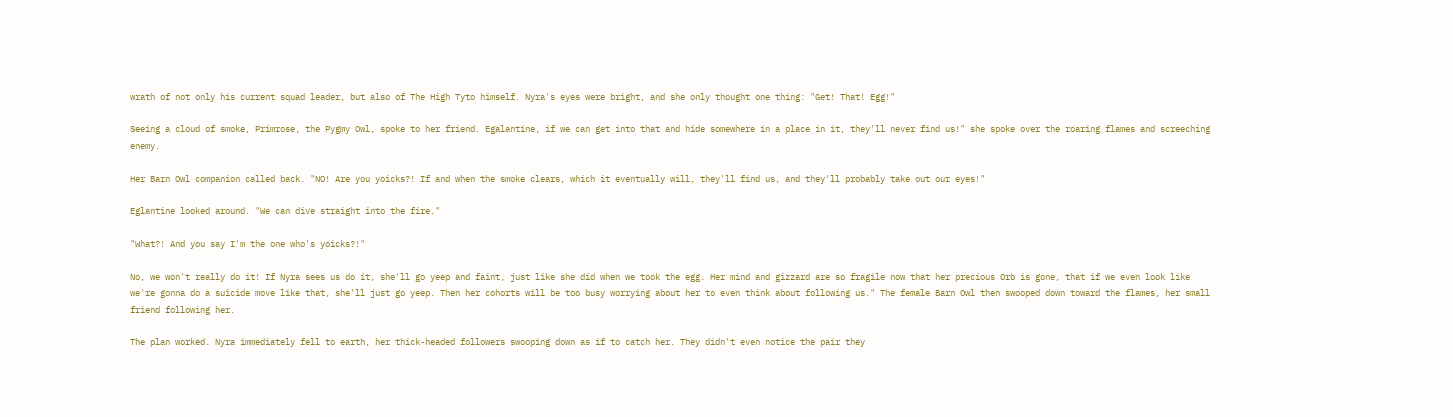wrath of not only his current squad leader, but also of The High Tyto himself. Nyra's eyes were bright, and she only thought one thing: "Get! That! Egg!"

Seeing a cloud of smoke, Primrose, the Pygmy Owl, spoke to her friend. Egalantine, if we can get into that and hide somewhere in a place in it, they'll never find us!" she spoke over the roaring flames and screeching enemy.

Her Barn Owl companion called back. "NO! Are you yoicks?! If and when the smoke clears, which it eventually will, they'll find us, and they'll probably take out our eyes!"

Eglantine looked around. "We can dive straight into the fire."

"What?! And you say I'm the one who's yoicks?!"

No, we won't really do it! If Nyra sees us do it, she'll go yeep and faint, just like she did when we took the egg. Her mind and gizzard are so fragile now that her precious Orb is gone, that if we even look like we're gonna do a suicide move like that, she'll just go yeep. Then her cohorts will be too busy worrying about her to even think about following us." The female Barn Owl then swooped down toward the flames, her small friend following her.

The plan worked. Nyra immediately fell to earth, her thick-headed followers swooping down as if to catch her. They didn't even notice the pair they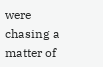were chasing a matter of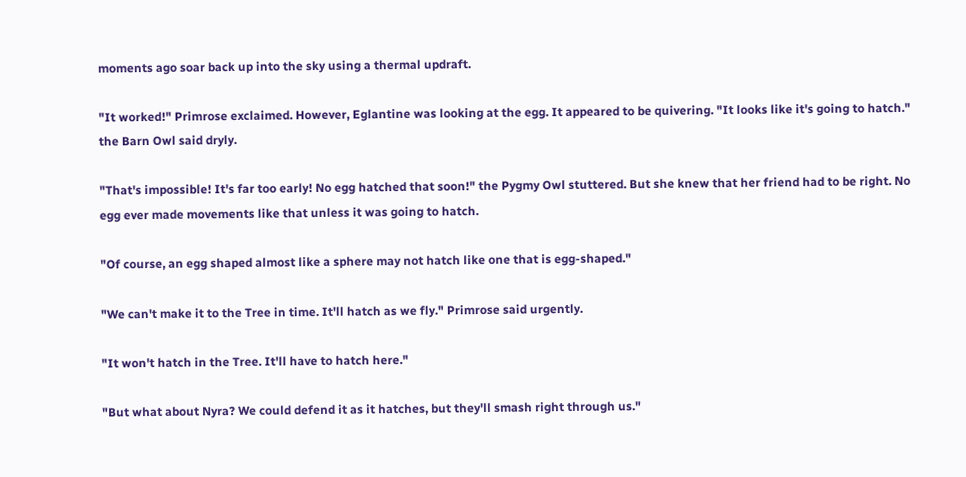moments ago soar back up into the sky using a thermal updraft.

"It worked!" Primrose exclaimed. However, Eglantine was looking at the egg. It appeared to be quivering. "It looks like it's going to hatch." the Barn Owl said dryly.

"That's impossible! It's far too early! No egg hatched that soon!" the Pygmy Owl stuttered. But she knew that her friend had to be right. No egg ever made movements like that unless it was going to hatch.

"Of course, an egg shaped almost like a sphere may not hatch like one that is egg-shaped."

"We can't make it to the Tree in time. It'll hatch as we fly." Primrose said urgently.

"It won't hatch in the Tree. It'll have to hatch here."

"But what about Nyra? We could defend it as it hatches, but they'll smash right through us."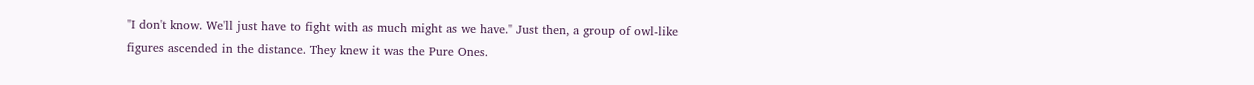"I don't know. We'll just have to fight with as much might as we have." Just then, a group of owl-like figures ascended in the distance. They knew it was the Pure Ones.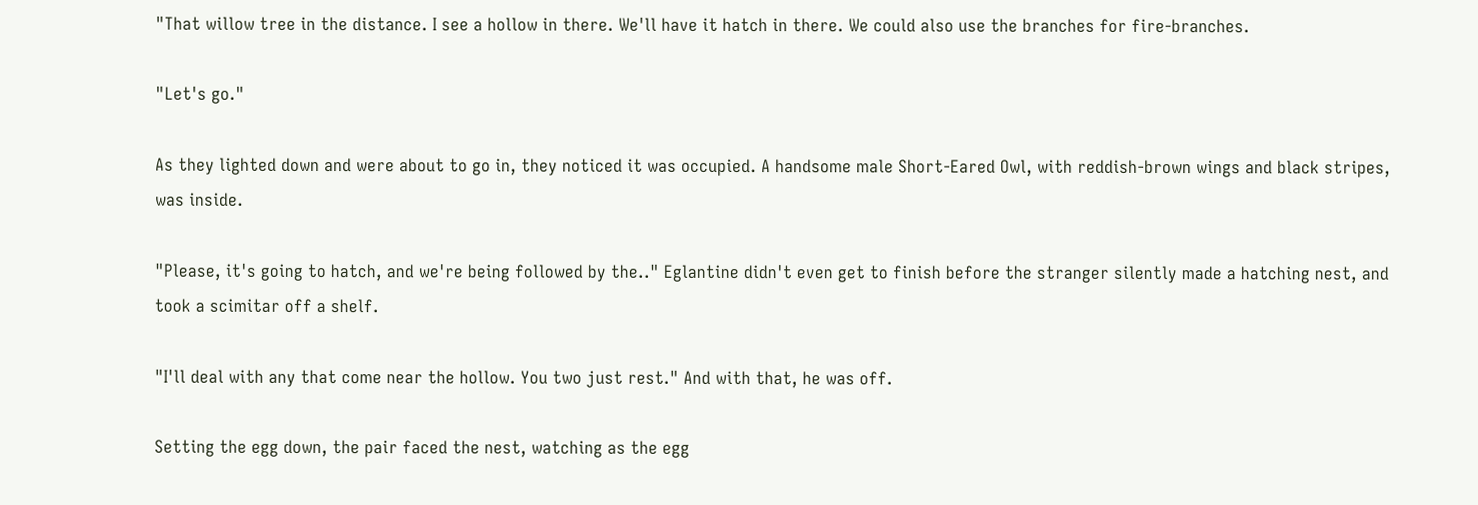"That willow tree in the distance. I see a hollow in there. We'll have it hatch in there. We could also use the branches for fire-branches.

"Let's go."

As they lighted down and were about to go in, they noticed it was occupied. A handsome male Short-Eared Owl, with reddish-brown wings and black stripes, was inside.

"Please, it's going to hatch, and we're being followed by the.." Eglantine didn't even get to finish before the stranger silently made a hatching nest, and took a scimitar off a shelf.

"I'll deal with any that come near the hollow. You two just rest." And with that, he was off.

Setting the egg down, the pair faced the nest, watching as the egg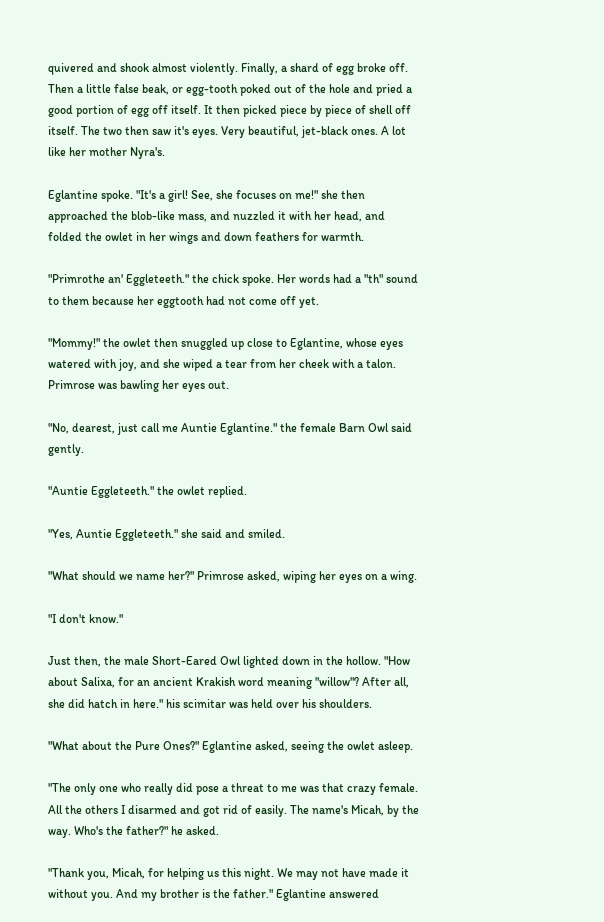quivered and shook almost violently. Finally, a shard of egg broke off. Then a little false beak, or egg-tooth poked out of the hole and pried a good portion of egg off itself. It then picked piece by piece of shell off itself. The two then saw it's eyes. Very beautiful, jet-black ones. A lot like her mother Nyra's.

Eglantine spoke. "It's a girl! See, she focuses on me!" she then approached the blob-like mass, and nuzzled it with her head, and folded the owlet in her wings and down feathers for warmth.

"Primrothe an' Eggleteeth." the chick spoke. Her words had a "th" sound to them because her eggtooth had not come off yet.

"Mommy!" the owlet then snuggled up close to Eglantine, whose eyes watered with joy, and she wiped a tear from her cheek with a talon. Primrose was bawling her eyes out.

"No, dearest, just call me Auntie Eglantine." the female Barn Owl said gently.

"Auntie Eggleteeth." the owlet replied.

"Yes, Auntie Eggleteeth." she said and smiled.

"What should we name her?" Primrose asked, wiping her eyes on a wing.

"I don't know."

Just then, the male Short-Eared Owl lighted down in the hollow. "How about Salixa, for an ancient Krakish word meaning "willow"? After all, she did hatch in here." his scimitar was held over his shoulders.

"What about the Pure Ones?" Eglantine asked, seeing the owlet asleep.

"The only one who really did pose a threat to me was that crazy female. All the others I disarmed and got rid of easily. The name's Micah, by the way. Who's the father?" he asked.

"Thank you, Micah, for helping us this night. We may not have made it without you. And my brother is the father." Eglantine answered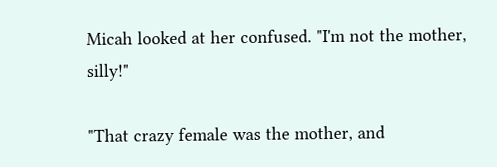Micah looked at her confused. "I'm not the mother, silly!"

"That crazy female was the mother, and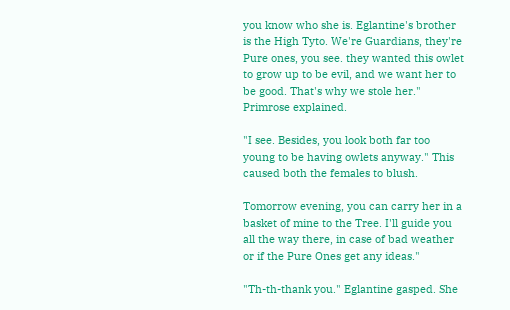you know who she is. Eglantine's brother is the High Tyto. We're Guardians, they're Pure ones, you see. they wanted this owlet to grow up to be evil, and we want her to be good. That's why we stole her." Primrose explained.

"I see. Besides, you look both far too young to be having owlets anyway." This caused both the females to blush.

Tomorrow evening, you can carry her in a basket of mine to the Tree. I'll guide you all the way there, in case of bad weather or if the Pure Ones get any ideas."

"Th-th-thank you." Eglantine gasped. She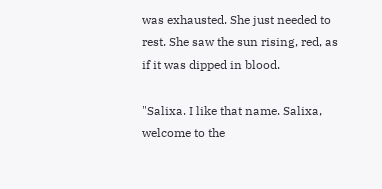was exhausted. She just needed to rest. She saw the sun rising, red, as if it was dipped in blood.

"Salixa. I like that name. Salixa, welcome to the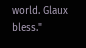world. Glaux bless."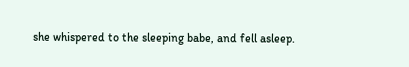she whispered to the sleeping babe, and fell asleep.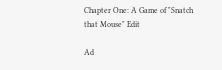Chapter One: A Game of "Snatch that Mouse" Edit

Ad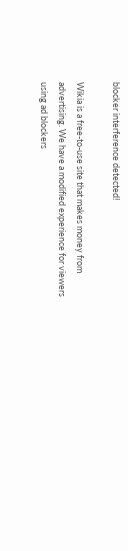blocker interference detected!

Wikia is a free-to-use site that makes money from advertising. We have a modified experience for viewers using ad blockers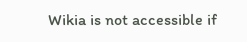Wikia is not accessible if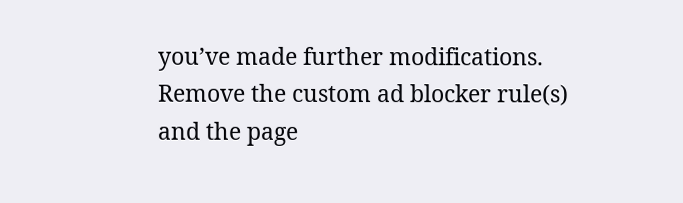you’ve made further modifications. Remove the custom ad blocker rule(s) and the page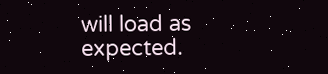will load as expected.